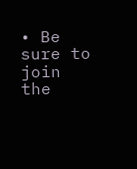• Be sure to join the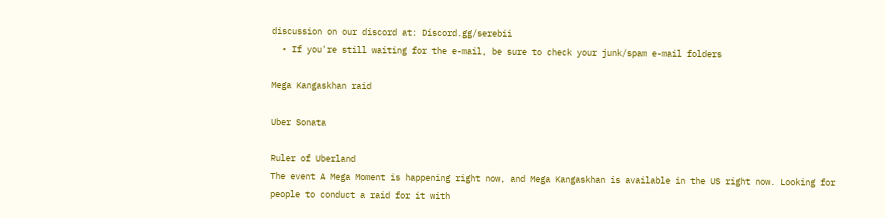discussion on our discord at: Discord.gg/serebii
  • If you're still waiting for the e-mail, be sure to check your junk/spam e-mail folders

Mega Kangaskhan raid

Uber Sonata

Ruler of Uberland
The event A Mega Moment is happening right now, and Mega Kangaskhan is available in the US right now. Looking for people to conduct a raid for it with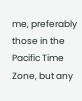me, preferably those in the Pacific Time Zone, but any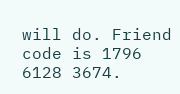will do. Friend code is 1796 6128 3674.